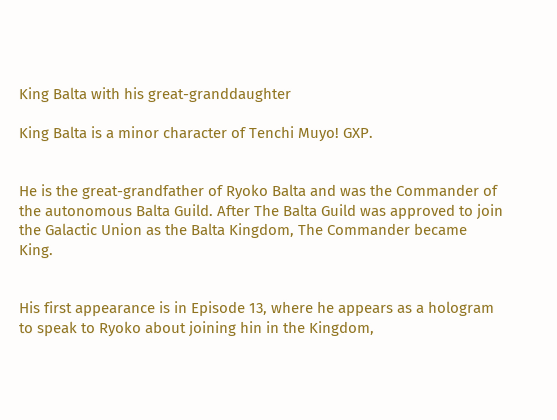King Balta with his great-granddaughter

King Balta is a minor character of Tenchi Muyo! GXP.


He is the great-grandfather of Ryoko Balta and was the Commander of the autonomous Balta Guild. After The Balta Guild was approved to join the Galactic Union as the Balta Kingdom, The Commander became King.


His first appearance is in Episode 13, where he appears as a hologram to speak to Ryoko about joining hin in the Kingdom,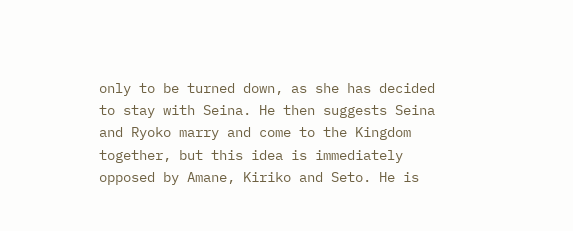only to be turned down, as she has decided to stay with Seina. He then suggests Seina and Ryoko marry and come to the Kingdom together, but this idea is immediately opposed by Amane, Kiriko and Seto. He is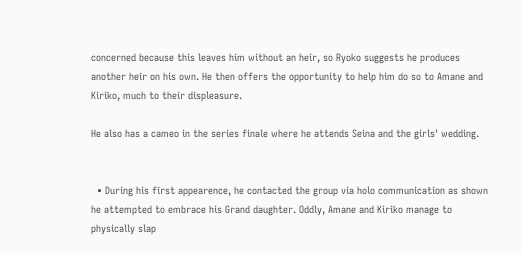concerned because this leaves him without an heir, so Ryoko suggests he produces another heir on his own. He then offers the opportunity to help him do so to Amane and Kiriko, much to their displeasure.

He also has a cameo in the series finale where he attends Seina and the girls' wedding.


  • During his first appearence, he contacted the group via holo communication as shown he attempted to embrace his Grand daughter. Oddly, Amane and Kiriko manage to physically slap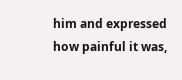him and expressed how painful it was,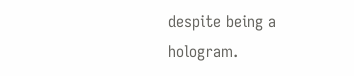despite being a hologram.